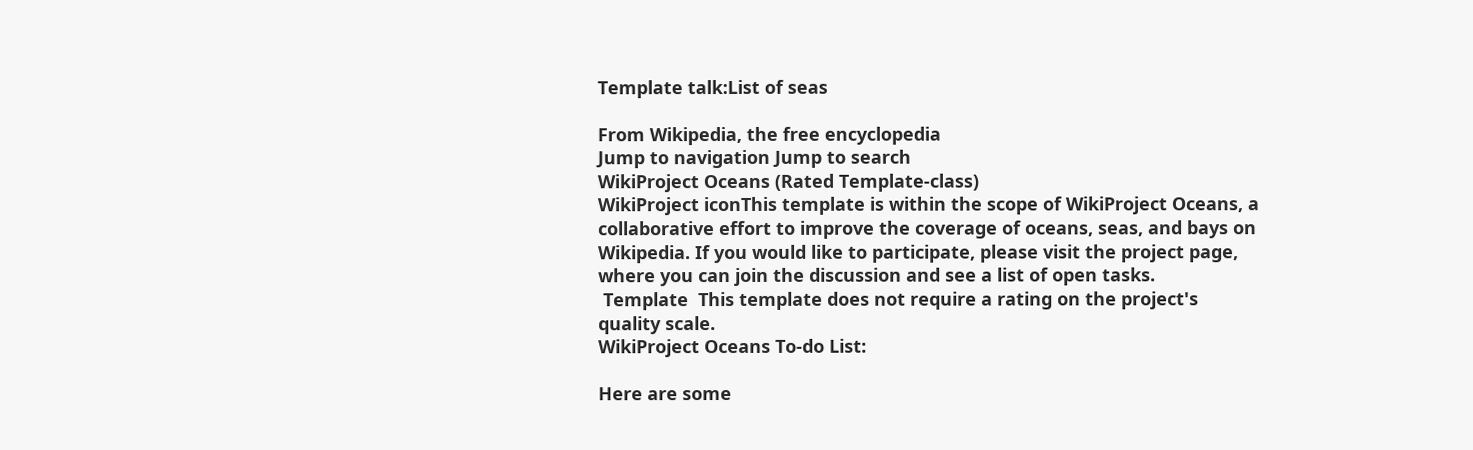Template talk:List of seas

From Wikipedia, the free encyclopedia
Jump to navigation Jump to search
WikiProject Oceans (Rated Template-class)
WikiProject iconThis template is within the scope of WikiProject Oceans, a collaborative effort to improve the coverage of oceans, seas, and bays on Wikipedia. If you would like to participate, please visit the project page, where you can join the discussion and see a list of open tasks.
 Template  This template does not require a rating on the project's quality scale.
WikiProject Oceans To-do List:

Here are some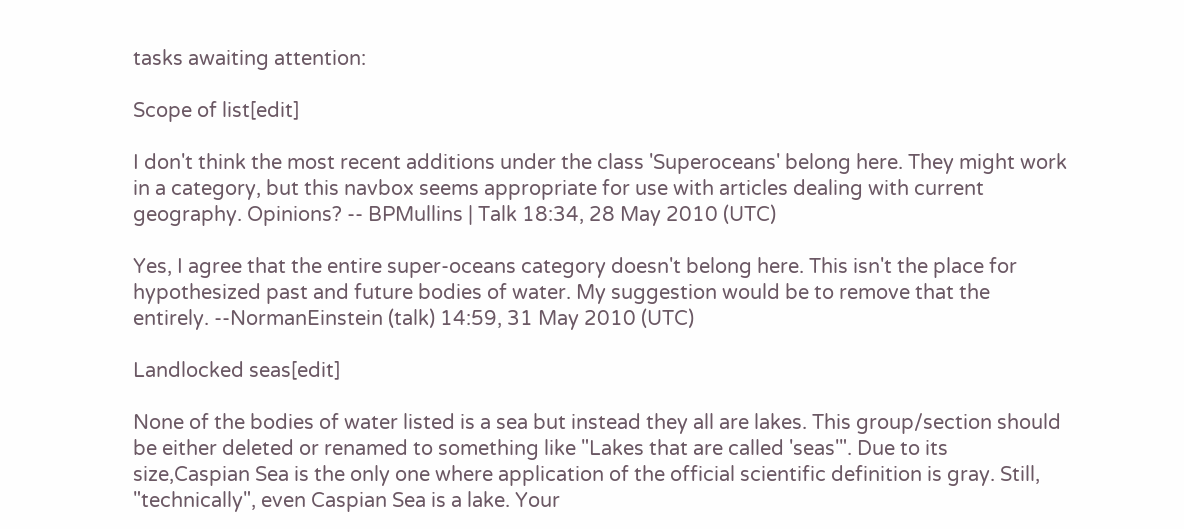tasks awaiting attention:

Scope of list[edit]

I don't think the most recent additions under the class 'Superoceans' belong here. They might work in a category, but this navbox seems appropriate for use with articles dealing with current geography. Opinions? -- BPMullins | Talk 18:34, 28 May 2010 (UTC)

Yes, I agree that the entire super-oceans category doesn't belong here. This isn't the place for hypothesized past and future bodies of water. My suggestion would be to remove that the entirely. --NormanEinstein (talk) 14:59, 31 May 2010 (UTC)

Landlocked seas[edit]

None of the bodies of water listed is a sea but instead they all are lakes. This group/section should be either deleted or renamed to something like "Lakes that are called 'seas'". Due to its size,Caspian Sea is the only one where application of the official scientific definition is gray. Still, "technically", even Caspian Sea is a lake. Your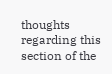thoughts regarding this section of the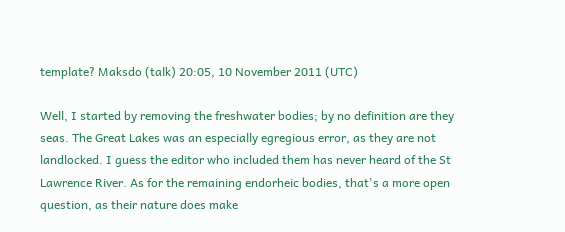template? Maksdo (talk) 20:05, 10 November 2011 (UTC)

Well, I started by removing the freshwater bodies; by no definition are they seas. The Great Lakes was an especially egregious error, as they are not landlocked. I guess the editor who included them has never heard of the St Lawrence River. As for the remaining endorheic bodies, that's a more open question, as their nature does make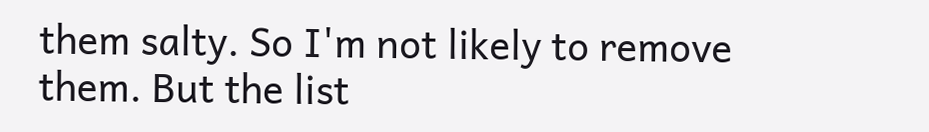them salty. So I'm not likely to remove them. But the list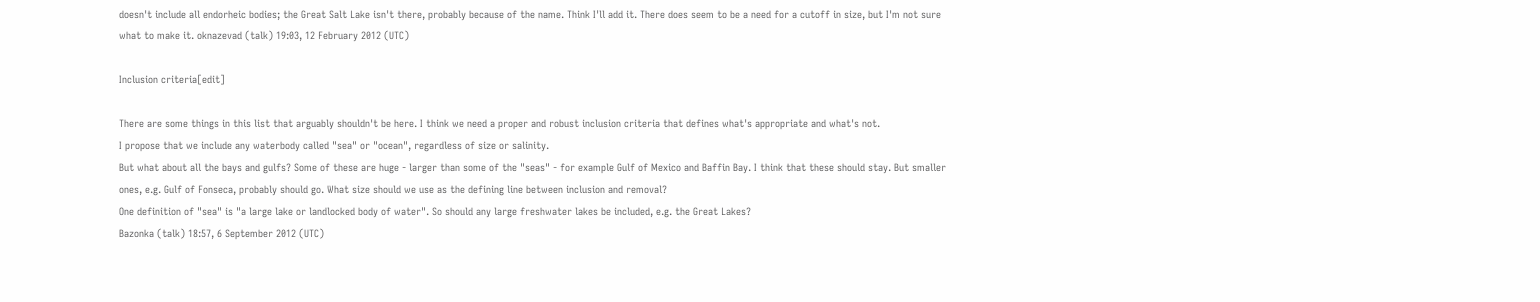doesn't include all endorheic bodies; the Great Salt Lake isn't there, probably because of the name. Think I'll add it. There does seem to be a need for a cutoff in size, but I'm not sure what to make it. oknazevad (talk) 19:03, 12 February 2012 (UTC)

Inclusion criteria[edit]

There are some things in this list that arguably shouldn't be here. I think we need a proper and robust inclusion criteria that defines what's appropriate and what's not.
I propose that we include any waterbody called "sea" or "ocean", regardless of size or salinity.
But what about all the bays and gulfs? Some of these are huge - larger than some of the "seas" - for example Gulf of Mexico and Baffin Bay. I think that these should stay. But smaller ones, e.g. Gulf of Fonseca, probably should go. What size should we use as the defining line between inclusion and removal?
One definition of "sea" is "a large lake or landlocked body of water". So should any large freshwater lakes be included, e.g. the Great Lakes?
Bazonka (talk) 18:57, 6 September 2012 (UTC)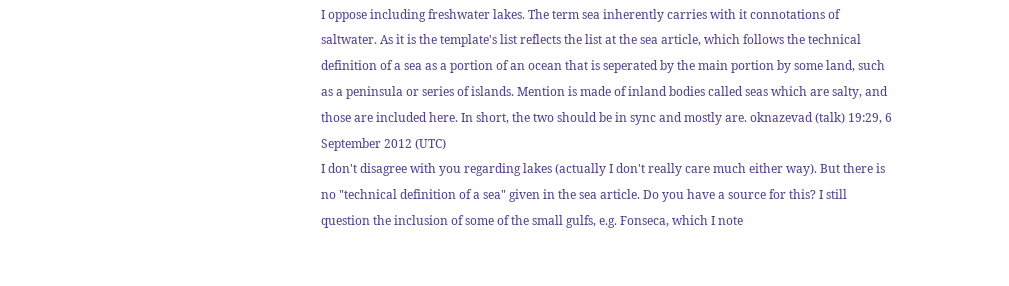I oppose including freshwater lakes. The term sea inherently carries with it connotations of saltwater. As it is the template's list reflects the list at the sea article, which follows the technical definition of a sea as a portion of an ocean that is seperated by the main portion by some land, such as a peninsula or series of islands. Mention is made of inland bodies called seas which are salty, and those are included here. In short, the two should be in sync and mostly are. oknazevad (talk) 19:29, 6 September 2012 (UTC)
I don't disagree with you regarding lakes (actually I don't really care much either way). But there is no "technical definition of a sea" given in the sea article. Do you have a source for this? I still question the inclusion of some of the small gulfs, e.g. Fonseca, which I note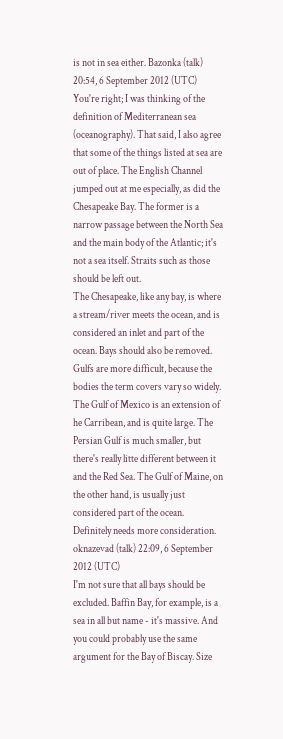is not in sea either. Bazonka (talk) 20:54, 6 September 2012 (UTC)
You're right; I was thinking of the definition of Mediterranean sea (oceanography). That said, I also agree that some of the things listed at sea are out of place. The English Channel jumped out at me especially, as did the Chesapeake Bay. The former is a narrow passage between the North Sea and the main body of the Atlantic; it's not a sea itself. Straits such as those should be left out.
The Chesapeake, like any bay, is where a stream/river meets the ocean, and is considered an inlet and part of the ocean. Bays should also be removed. Gulfs are more difficult, because the bodies the term covers vary so widely. The Gulf of Mexico is an extension of he Carribean, and is quite large. The Persian Gulf is much smaller, but there's really litte different between it and the Red Sea. The Gulf of Maine, on the other hand, is usually just considered part of the ocean.
Definitely needs more consideration. oknazevad (talk) 22:09, 6 September 2012 (UTC)
I'm not sure that all bays should be excluded. Baffin Bay, for example, is a sea in all but name - it's massive. And you could probably use the same argument for the Bay of Biscay. Size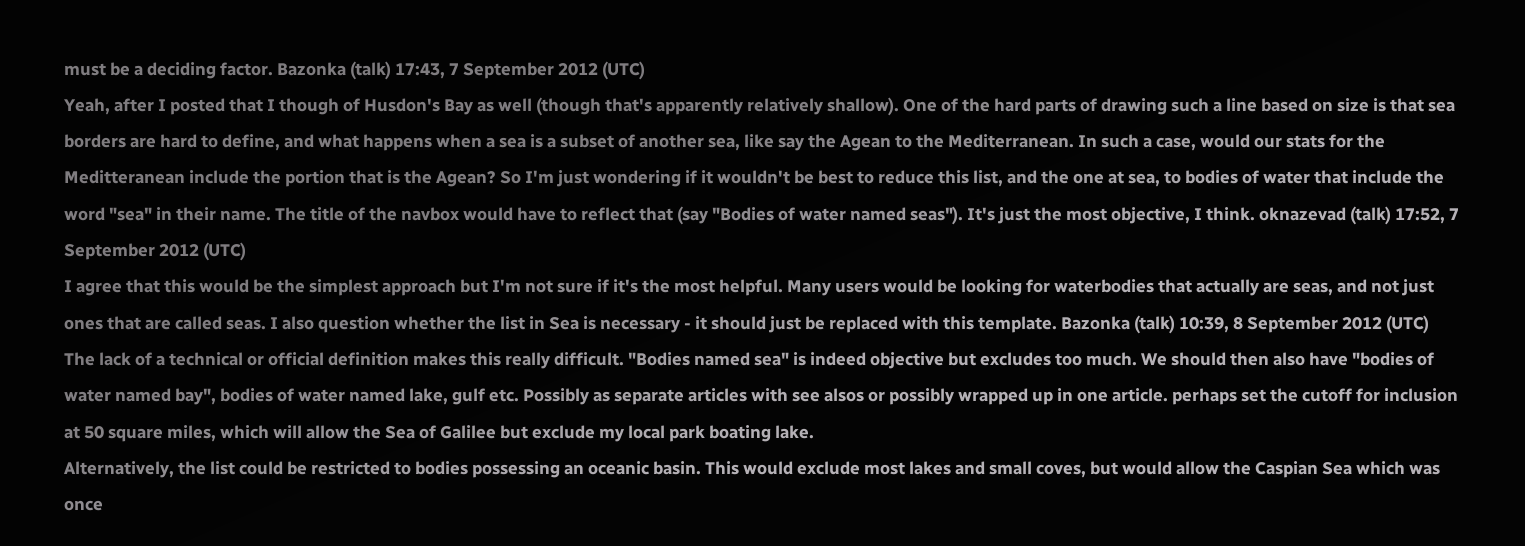must be a deciding factor. Bazonka (talk) 17:43, 7 September 2012 (UTC)
Yeah, after I posted that I though of Husdon's Bay as well (though that's apparently relatively shallow). One of the hard parts of drawing such a line based on size is that sea borders are hard to define, and what happens when a sea is a subset of another sea, like say the Agean to the Mediterranean. In such a case, would our stats for the Meditteranean include the portion that is the Agean? So I'm just wondering if it wouldn't be best to reduce this list, and the one at sea, to bodies of water that include the word "sea" in their name. The title of the navbox would have to reflect that (say "Bodies of water named seas"). It's just the most objective, I think. oknazevad (talk) 17:52, 7 September 2012 (UTC)
I agree that this would be the simplest approach but I'm not sure if it's the most helpful. Many users would be looking for waterbodies that actually are seas, and not just ones that are called seas. I also question whether the list in Sea is necessary - it should just be replaced with this template. Bazonka (talk) 10:39, 8 September 2012 (UTC)
The lack of a technical or official definition makes this really difficult. "Bodies named sea" is indeed objective but excludes too much. We should then also have "bodies of water named bay", bodies of water named lake, gulf etc. Possibly as separate articles with see alsos or possibly wrapped up in one article. perhaps set the cutoff for inclusion at 50 square miles, which will allow the Sea of Galilee but exclude my local park boating lake.
Alternatively, the list could be restricted to bodies possessing an oceanic basin. This would exclude most lakes and small coves, but would allow the Caspian Sea which was once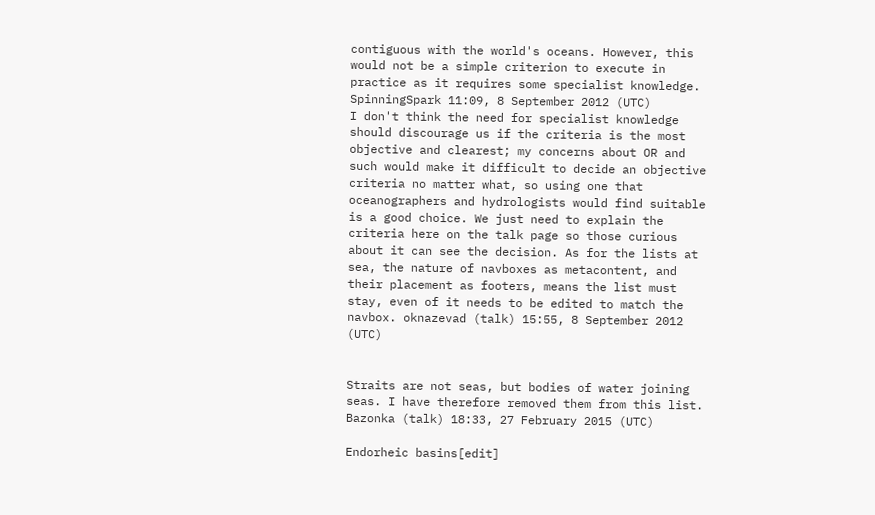contiguous with the world's oceans. However, this would not be a simple criterion to execute in practice as it requires some specialist knowledge. SpinningSpark 11:09, 8 September 2012 (UTC)
I don't think the need for specialist knowledge should discourage us if the criteria is the most objective and clearest; my concerns about OR and such would make it difficult to decide an objective criteria no matter what, so using one that oceanographers and hydrologists would find suitable is a good choice. We just need to explain the criteria here on the talk page so those curious about it can see the decision. As for the lists at sea, the nature of navboxes as metacontent, and their placement as footers, means the list must stay, even of it needs to be edited to match the navbox. oknazevad (talk) 15:55, 8 September 2012 (UTC)


Straits are not seas, but bodies of water joining seas. I have therefore removed them from this list. Bazonka (talk) 18:33, 27 February 2015 (UTC)

Endorheic basins[edit]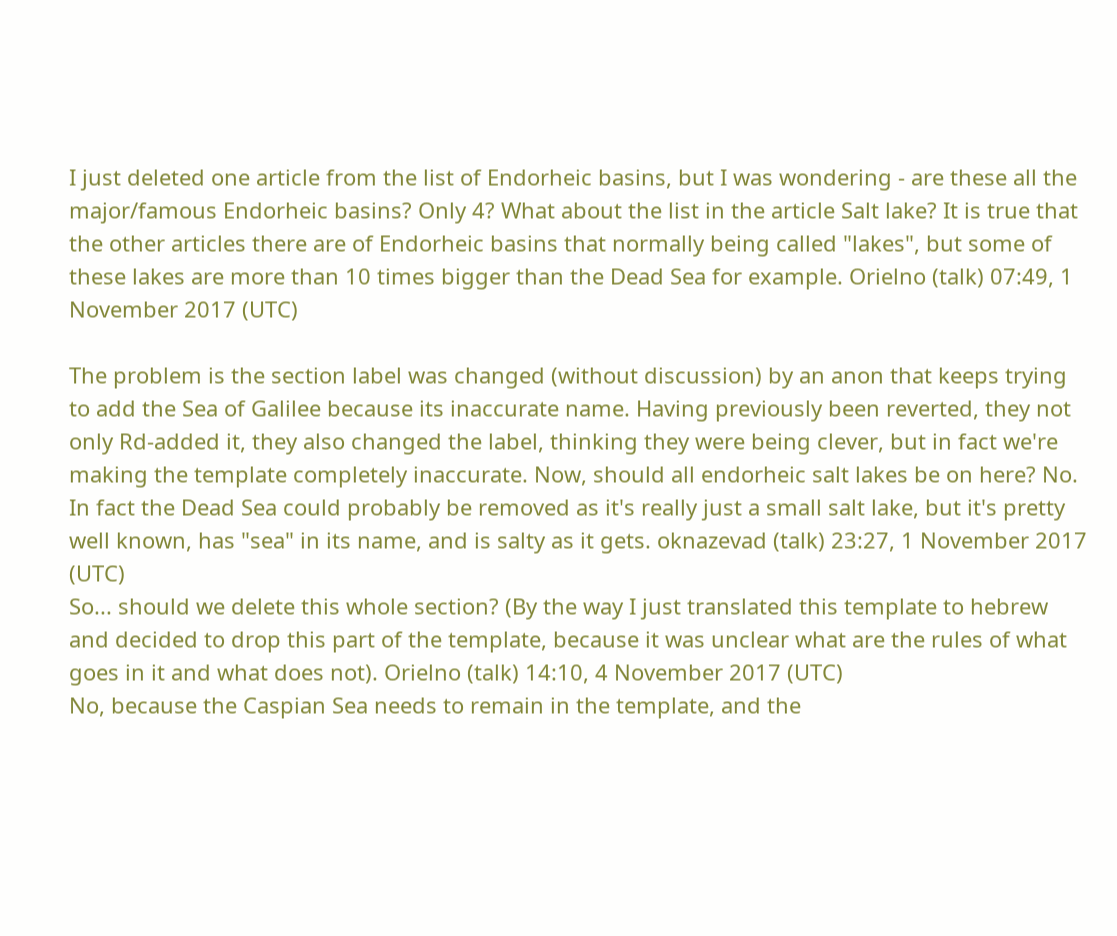I just deleted one article from the list of Endorheic basins, but I was wondering - are these all the major/famous Endorheic basins? Only 4? What about the list in the article Salt lake? It is true that the other articles there are of Endorheic basins that normally being called "lakes", but some of these lakes are more than 10 times bigger than the Dead Sea for example. Orielno (talk) 07:49, 1 November 2017 (UTC)

The problem is the section label was changed (without discussion) by an anon that keeps trying to add the Sea of Galilee because its inaccurate name. Having previously been reverted, they not only Rd-added it, they also changed the label, thinking they were being clever, but in fact we're making the template completely inaccurate. Now, should all endorheic salt lakes be on here? No. In fact the Dead Sea could probably be removed as it's really just a small salt lake, but it's pretty well known, has "sea" in its name, and is salty as it gets. oknazevad (talk) 23:27, 1 November 2017 (UTC)
So... should we delete this whole section? (By the way I just translated this template to hebrew and decided to drop this part of the template, because it was unclear what are the rules of what goes in it and what does not). Orielno (talk) 14:10, 4 November 2017 (UTC)
No, because the Caspian Sea needs to remain in the template, and the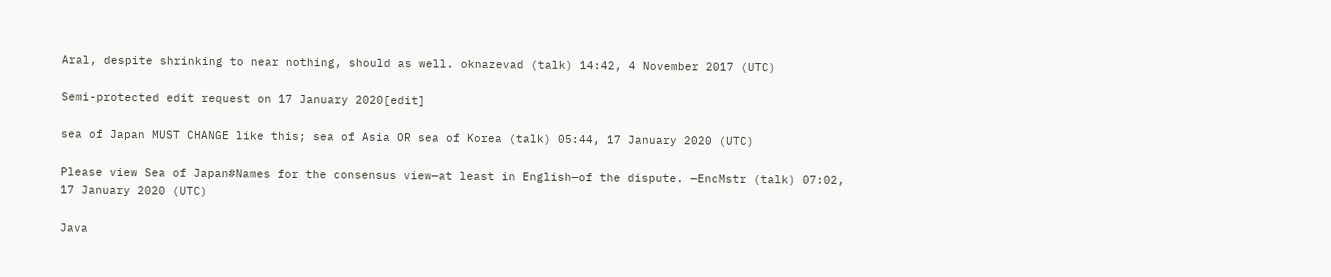Aral, despite shrinking to near nothing, should as well. oknazevad (talk) 14:42, 4 November 2017 (UTC)

Semi-protected edit request on 17 January 2020[edit]

sea of Japan MUST CHANGE like this; sea of Asia OR sea of Korea (talk) 05:44, 17 January 2020 (UTC)

Please view Sea of Japan#Names for the consensus view—at least in English—of the dispute. —EncMstr (talk) 07:02, 17 January 2020 (UTC)

Java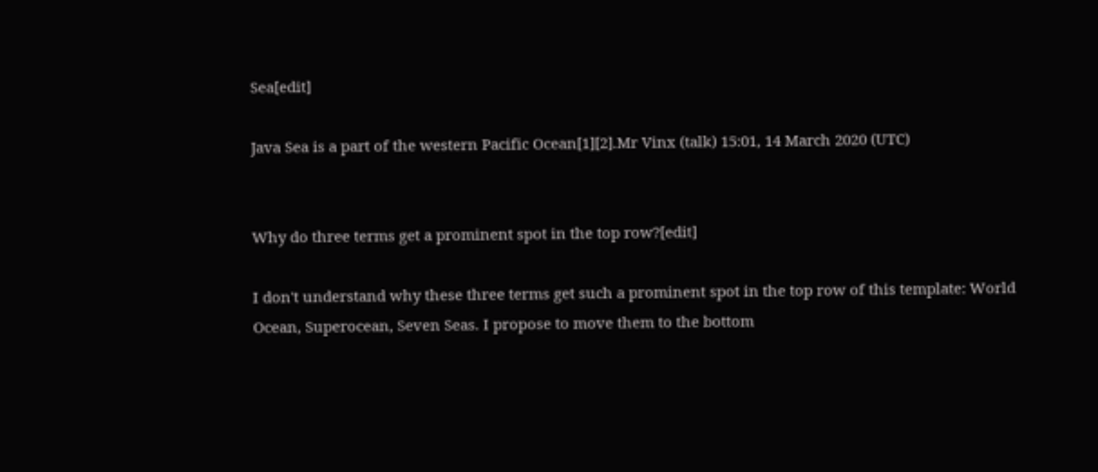Sea[edit]

Java Sea is a part of the western Pacific Ocean[1][2].Mr Vinx (talk) 15:01, 14 March 2020 (UTC)


Why do three terms get a prominent spot in the top row?[edit]

I don't understand why these three terms get such a prominent spot in the top row of this template: World Ocean, Superocean, Seven Seas. I propose to move them to the bottom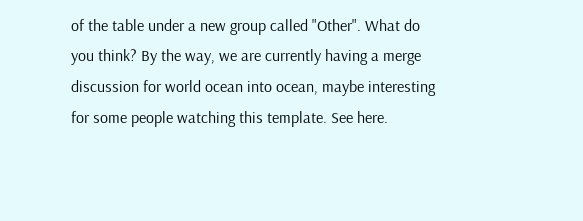of the table under a new group called "Other". What do you think? By the way, we are currently having a merge discussion for world ocean into ocean, maybe interesting for some people watching this template. See here.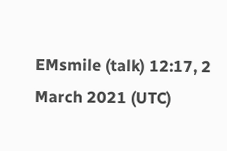EMsmile (talk) 12:17, 2 March 2021 (UTC)